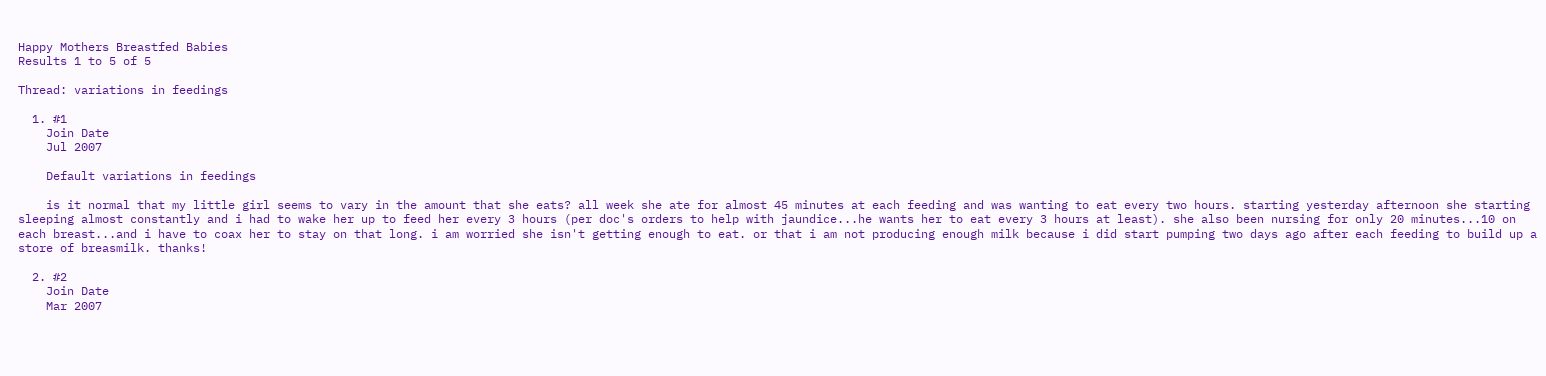Happy Mothers Breastfed Babies
Results 1 to 5 of 5

Thread: variations in feedings

  1. #1
    Join Date
    Jul 2007

    Default variations in feedings

    is it normal that my little girl seems to vary in the amount that she eats? all week she ate for almost 45 minutes at each feeding and was wanting to eat every two hours. starting yesterday afternoon she starting sleeping almost constantly and i had to wake her up to feed her every 3 hours (per doc's orders to help with jaundice...he wants her to eat every 3 hours at least). she also been nursing for only 20 minutes...10 on each breast...and i have to coax her to stay on that long. i am worried she isn't getting enough to eat. or that i am not producing enough milk because i did start pumping two days ago after each feeding to build up a store of breasmilk. thanks!

  2. #2
    Join Date
    Mar 2007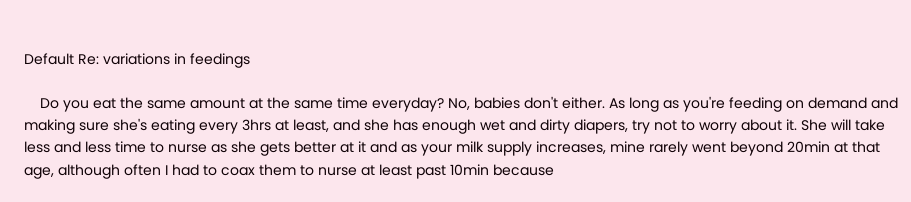Default Re: variations in feedings

    Do you eat the same amount at the same time everyday? No, babies don't either. As long as you're feeding on demand and making sure she's eating every 3hrs at least, and she has enough wet and dirty diapers, try not to worry about it. She will take less and less time to nurse as she gets better at it and as your milk supply increases, mine rarely went beyond 20min at that age, although often I had to coax them to nurse at least past 10min because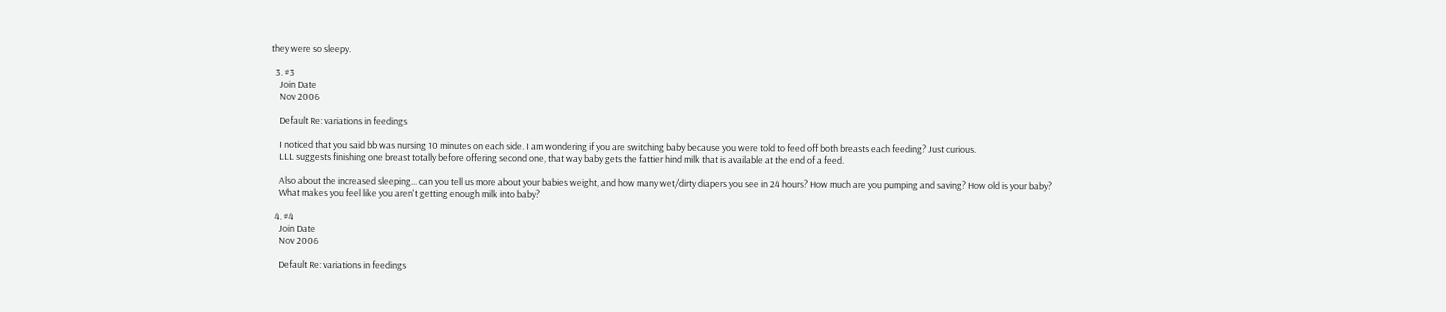they were so sleepy.

  3. #3
    Join Date
    Nov 2006

    Default Re: variations in feedings

    I noticed that you said bb was nursing 10 minutes on each side. I am wondering if you are switching baby because you were told to feed off both breasts each feeding? Just curious.
    LLL suggests finishing one breast totally before offering second one, that way baby gets the fattier hind milk that is available at the end of a feed.

    Also about the increased sleeping... can you tell us more about your babies weight, and how many wet/dirty diapers you see in 24 hours? How much are you pumping and saving? How old is your baby?
    What makes you feel like you aren't getting enough milk into baby?

  4. #4
    Join Date
    Nov 2006

    Default Re: variations in feedings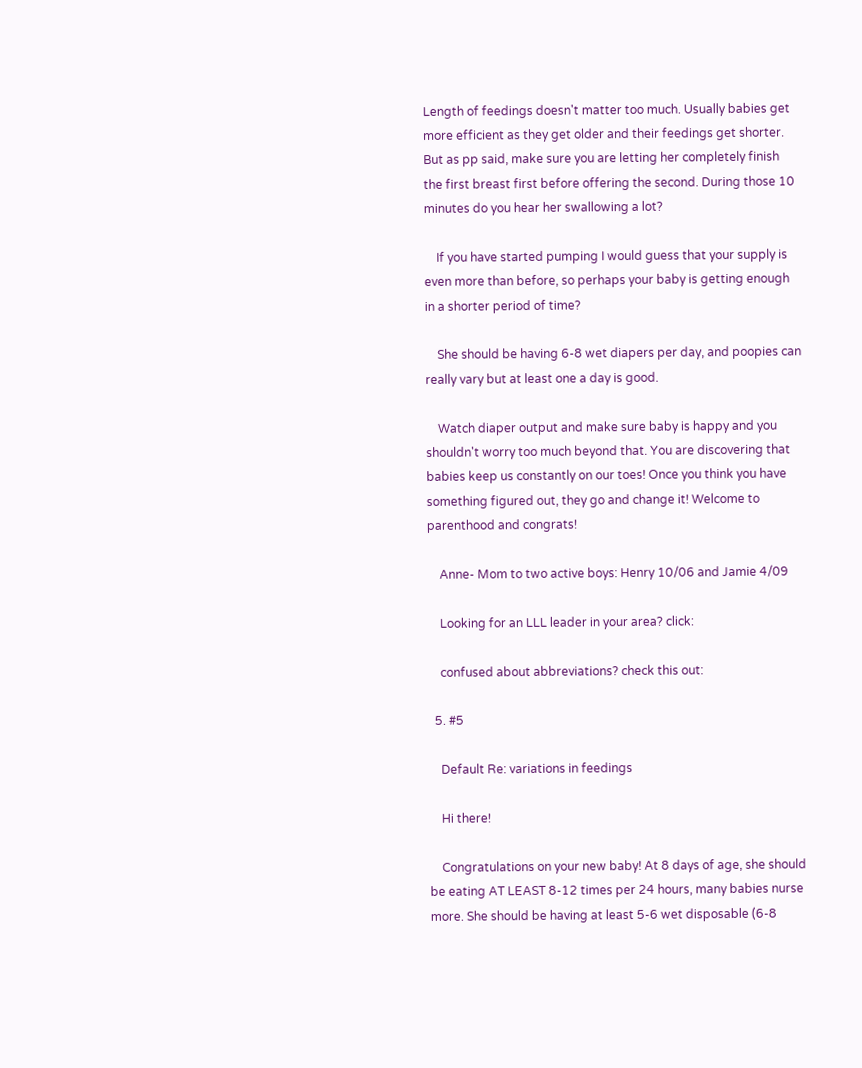Length of feedings doesn't matter too much. Usually babies get more efficient as they get older and their feedings get shorter. But as pp said, make sure you are letting her completely finish the first breast first before offering the second. During those 10 minutes do you hear her swallowing a lot?

    If you have started pumping I would guess that your supply is even more than before, so perhaps your baby is getting enough in a shorter period of time?

    She should be having 6-8 wet diapers per day, and poopies can really vary but at least one a day is good.

    Watch diaper output and make sure baby is happy and you shouldn't worry too much beyond that. You are discovering that babies keep us constantly on our toes! Once you think you have something figured out, they go and change it! Welcome to parenthood and congrats!

    Anne- Mom to two active boys: Henry 10/06 and Jamie 4/09

    Looking for an LLL leader in your area? click:

    confused about abbreviations? check this out:

  5. #5

    Default Re: variations in feedings

    Hi there!

    Congratulations on your new baby! At 8 days of age, she should be eating AT LEAST 8-12 times per 24 hours, many babies nurse more. She should be having at least 5-6 wet disposable (6-8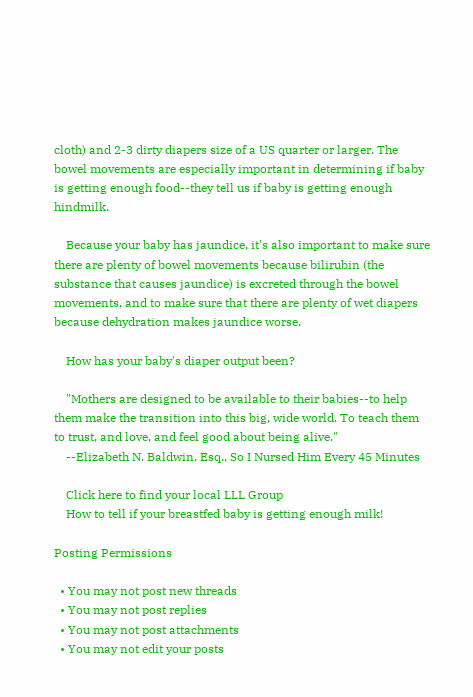cloth) and 2-3 dirty diapers size of a US quarter or larger. The bowel movements are especially important in determining if baby is getting enough food--they tell us if baby is getting enough hindmilk.

    Because your baby has jaundice, it's also important to make sure there are plenty of bowel movements because bilirubin (the substance that causes jaundice) is excreted through the bowel movements, and to make sure that there are plenty of wet diapers because dehydration makes jaundice worse.

    How has your baby's diaper output been?

    "Mothers are designed to be available to their babies--to help them make the transition into this big, wide world. To teach them to trust, and love, and feel good about being alive."
    --Elizabeth N. Baldwin, Esq., So I Nursed Him Every 45 Minutes

    Click here to find your local LLL Group
    How to tell if your breastfed baby is getting enough milk!

Posting Permissions

  • You may not post new threads
  • You may not post replies
  • You may not post attachments
  • You may not edit your posts